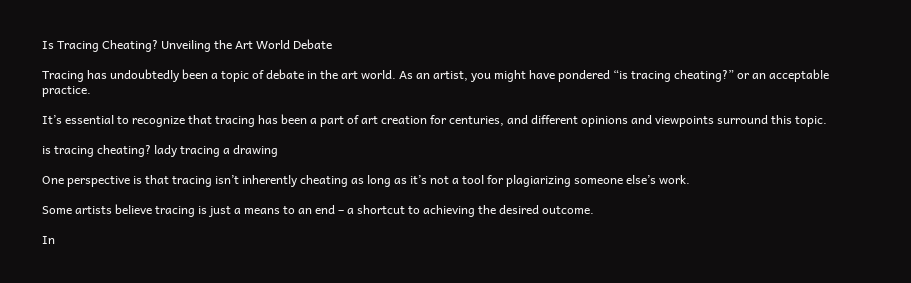Is Tracing Cheating? Unveiling the Art World Debate

Tracing has undoubtedly been a topic of debate in the art world. As an artist, you might have pondered “is tracing cheating?” or an acceptable practice.

It’s essential to recognize that tracing has been a part of art creation for centuries, and different opinions and viewpoints surround this topic.

is tracing cheating? lady tracing a drawing

One perspective is that tracing isn’t inherently cheating as long as it’s not a tool for plagiarizing someone else’s work.

Some artists believe tracing is just a means to an end – a shortcut to achieving the desired outcome.

In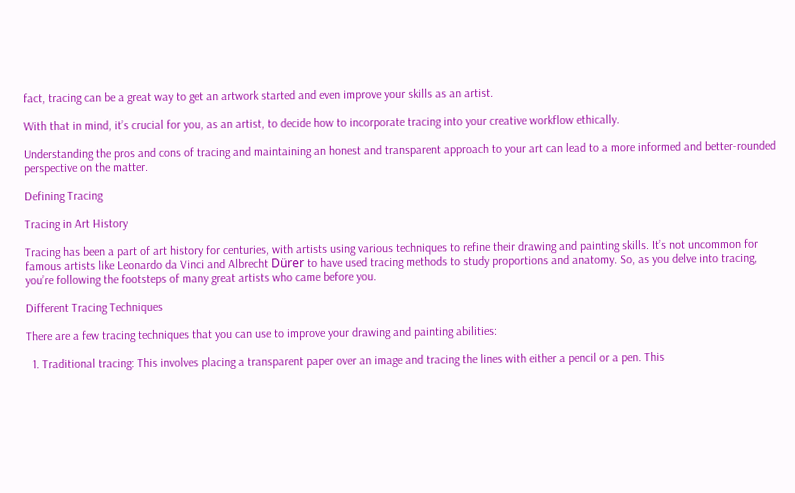fact, tracing can be a great way to get an artwork started and even improve your skills as an artist.

With that in mind, it’s crucial for you, as an artist, to decide how to incorporate tracing into your creative workflow ethically.

Understanding the pros and cons of tracing and maintaining an honest and transparent approach to your art can lead to a more informed and better-rounded perspective on the matter.

Defining Tracing

Tracing in Art History

Tracing has been a part of art history for centuries, with artists using various techniques to refine their drawing and painting skills. It’s not uncommon for famous artists like Leonardo da Vinci and Albrecht Dürer to have used tracing methods to study proportions and anatomy. So, as you delve into tracing, you’re following the footsteps of many great artists who came before you.

Different Tracing Techniques

There are a few tracing techniques that you can use to improve your drawing and painting abilities:

  1. Traditional tracing: This involves placing a transparent paper over an image and tracing the lines with either a pencil or a pen. This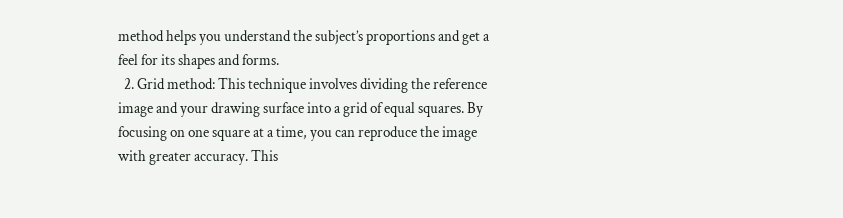method helps you understand the subject’s proportions and get a feel for its shapes and forms.
  2. Grid method: This technique involves dividing the reference image and your drawing surface into a grid of equal squares. By focusing on one square at a time, you can reproduce the image with greater accuracy. This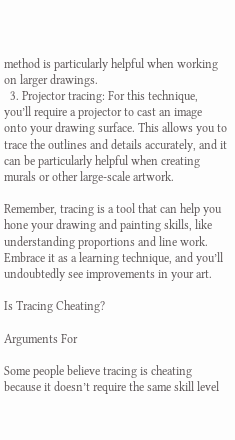method is particularly helpful when working on larger drawings.
  3. Projector tracing: For this technique, you’ll require a projector to cast an image onto your drawing surface. This allows you to trace the outlines and details accurately, and it can be particularly helpful when creating murals or other large-scale artwork.

Remember, tracing is a tool that can help you hone your drawing and painting skills, like understanding proportions and line work. Embrace it as a learning technique, and you’ll undoubtedly see improvements in your art.

Is Tracing Cheating?

Arguments For

Some people believe tracing is cheating because it doesn’t require the same skill level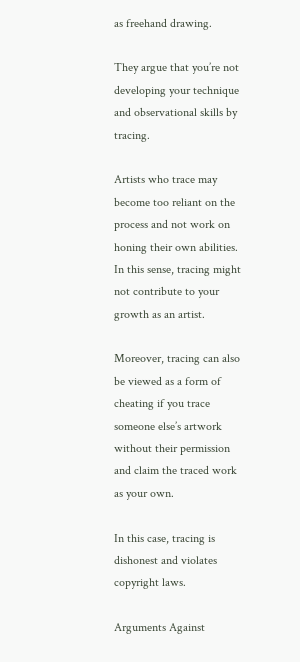as freehand drawing.

They argue that you’re not developing your technique and observational skills by tracing.

Artists who trace may become too reliant on the process and not work on honing their own abilities. In this sense, tracing might not contribute to your growth as an artist.

Moreover, tracing can also be viewed as a form of cheating if you trace someone else’s artwork without their permission and claim the traced work as your own.

In this case, tracing is dishonest and violates copyright laws.

Arguments Against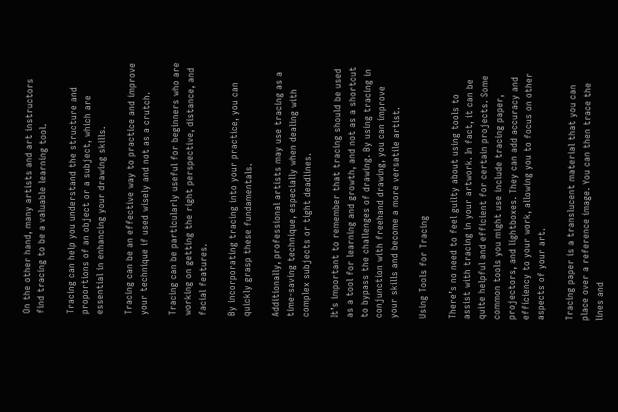On the other hand, many artists and art instructors find tracing to be a valuable learning tool.

Tracing can help you understand the structure and proportions of an object or a subject, which are essential in enhancing your drawing skills.

Tracing can be an effective way to practice and improve your technique if used wisely and not as a crutch.

Tracing can be particularly useful for beginners who are working on getting the right perspective, distance, and facial features.

By incorporating tracing into your practice, you can quickly grasp these fundamentals.

Additionally, professional artists may use tracing as a time-saving technique, especially when dealing with complex subjects or tight deadlines.

It’s important to remember that tracing should be used as a tool for learning and growth, and not as a shortcut to bypass the challenges of drawing. By using tracing in conjunction with freehand drawing, you can improve your skills and become a more versatile artist.

Using Tools for Tracing

There’s no need to feel guilty about using tools to assist with tracing in your artwork. In fact, it can be quite helpful and efficient for certain projects. Some common tools you might use include tracing paper, projectors, and lightboxes. They can add accuracy and efficiency to your work, allowing you to focus on other aspects of your art.

Tracing paper is a translucent material that you can place over a reference image. You can then trace the lines and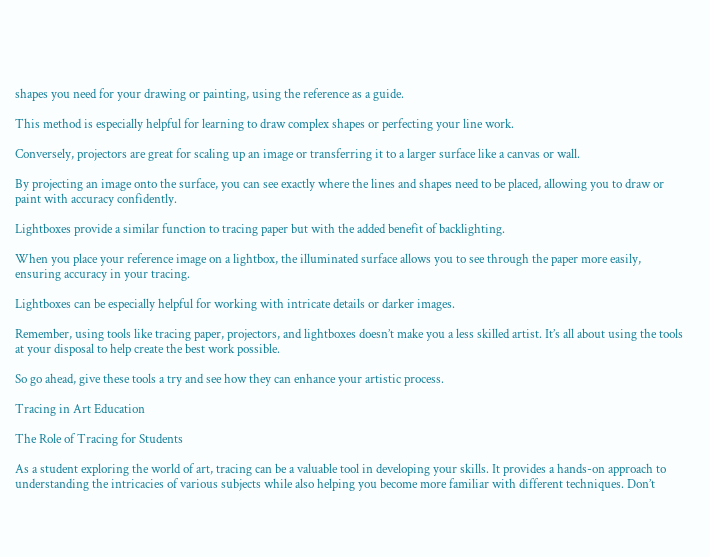shapes you need for your drawing or painting, using the reference as a guide.

This method is especially helpful for learning to draw complex shapes or perfecting your line work.

Conversely, projectors are great for scaling up an image or transferring it to a larger surface like a canvas or wall.

By projecting an image onto the surface, you can see exactly where the lines and shapes need to be placed, allowing you to draw or paint with accuracy confidently.

Lightboxes provide a similar function to tracing paper but with the added benefit of backlighting.

When you place your reference image on a lightbox, the illuminated surface allows you to see through the paper more easily, ensuring accuracy in your tracing.

Lightboxes can be especially helpful for working with intricate details or darker images.

Remember, using tools like tracing paper, projectors, and lightboxes doesn’t make you a less skilled artist. It’s all about using the tools at your disposal to help create the best work possible.

So go ahead, give these tools a try and see how they can enhance your artistic process.

Tracing in Art Education

The Role of Tracing for Students

As a student exploring the world of art, tracing can be a valuable tool in developing your skills. It provides a hands-on approach to understanding the intricacies of various subjects while also helping you become more familiar with different techniques. Don’t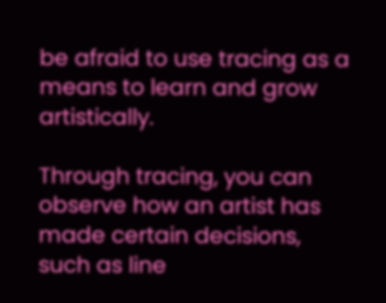be afraid to use tracing as a means to learn and grow artistically.

Through tracing, you can observe how an artist has made certain decisions, such as line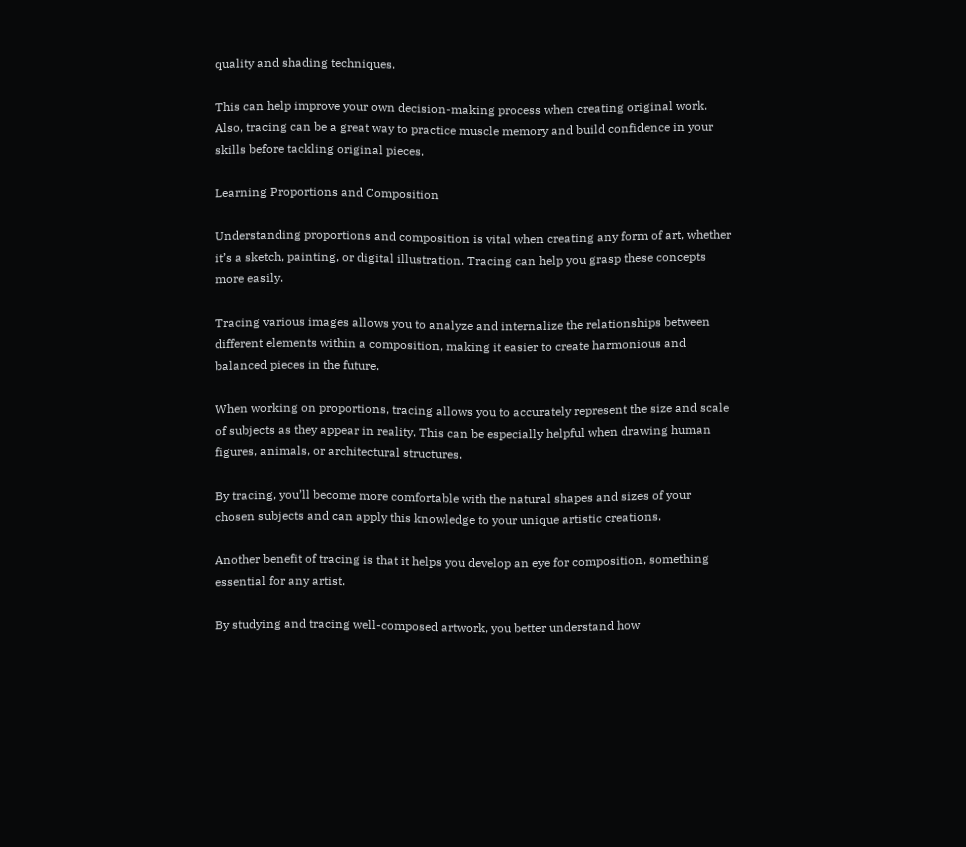quality and shading techniques.

This can help improve your own decision-making process when creating original work. Also, tracing can be a great way to practice muscle memory and build confidence in your skills before tackling original pieces.

Learning Proportions and Composition

Understanding proportions and composition is vital when creating any form of art, whether it’s a sketch, painting, or digital illustration. Tracing can help you grasp these concepts more easily.

Tracing various images allows you to analyze and internalize the relationships between different elements within a composition, making it easier to create harmonious and balanced pieces in the future.

When working on proportions, tracing allows you to accurately represent the size and scale of subjects as they appear in reality. This can be especially helpful when drawing human figures, animals, or architectural structures.

By tracing, you’ll become more comfortable with the natural shapes and sizes of your chosen subjects and can apply this knowledge to your unique artistic creations.

Another benefit of tracing is that it helps you develop an eye for composition, something essential for any artist.

By studying and tracing well-composed artwork, you better understand how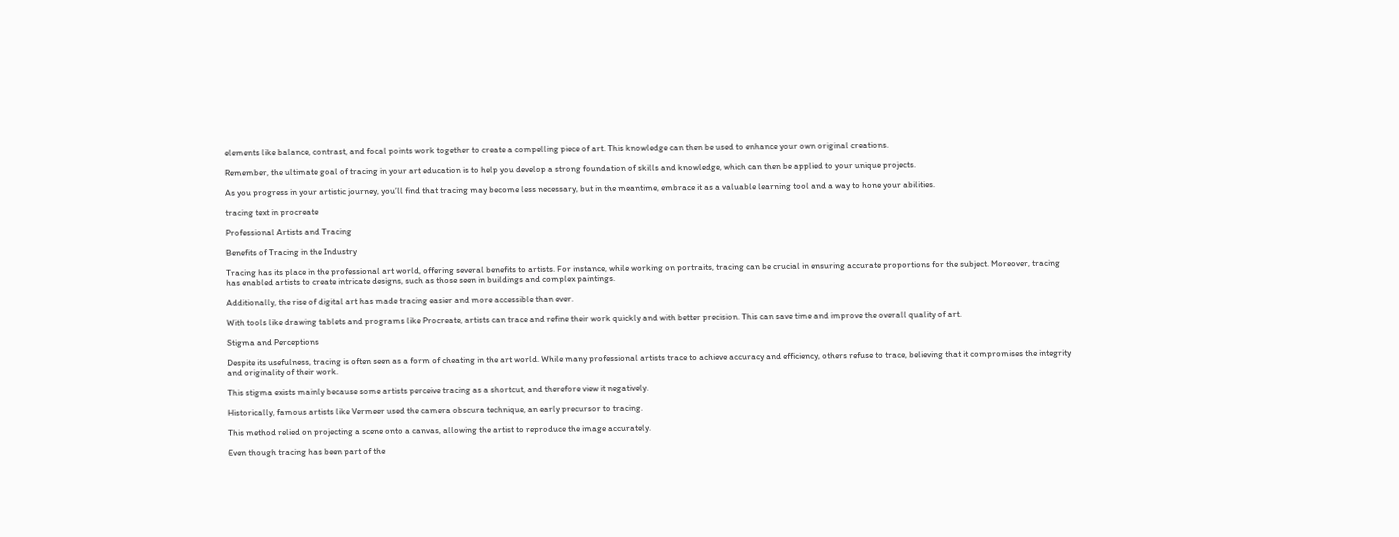elements like balance, contrast, and focal points work together to create a compelling piece of art. This knowledge can then be used to enhance your own original creations.

Remember, the ultimate goal of tracing in your art education is to help you develop a strong foundation of skills and knowledge, which can then be applied to your unique projects.

As you progress in your artistic journey, you’ll find that tracing may become less necessary, but in the meantime, embrace it as a valuable learning tool and a way to hone your abilities.

tracing text in procreate

Professional Artists and Tracing

Benefits of Tracing in the Industry

Tracing has its place in the professional art world, offering several benefits to artists. For instance, while working on portraits, tracing can be crucial in ensuring accurate proportions for the subject. Moreover, tracing has enabled artists to create intricate designs, such as those seen in buildings and complex paintings.

Additionally, the rise of digital art has made tracing easier and more accessible than ever.

With tools like drawing tablets and programs like Procreate, artists can trace and refine their work quickly and with better precision. This can save time and improve the overall quality of art.

Stigma and Perceptions

Despite its usefulness, tracing is often seen as a form of cheating in the art world. While many professional artists trace to achieve accuracy and efficiency, others refuse to trace, believing that it compromises the integrity and originality of their work.

This stigma exists mainly because some artists perceive tracing as a shortcut, and therefore view it negatively.

Historically, famous artists like Vermeer used the camera obscura technique, an early precursor to tracing.

This method relied on projecting a scene onto a canvas, allowing the artist to reproduce the image accurately.

Even though tracing has been part of the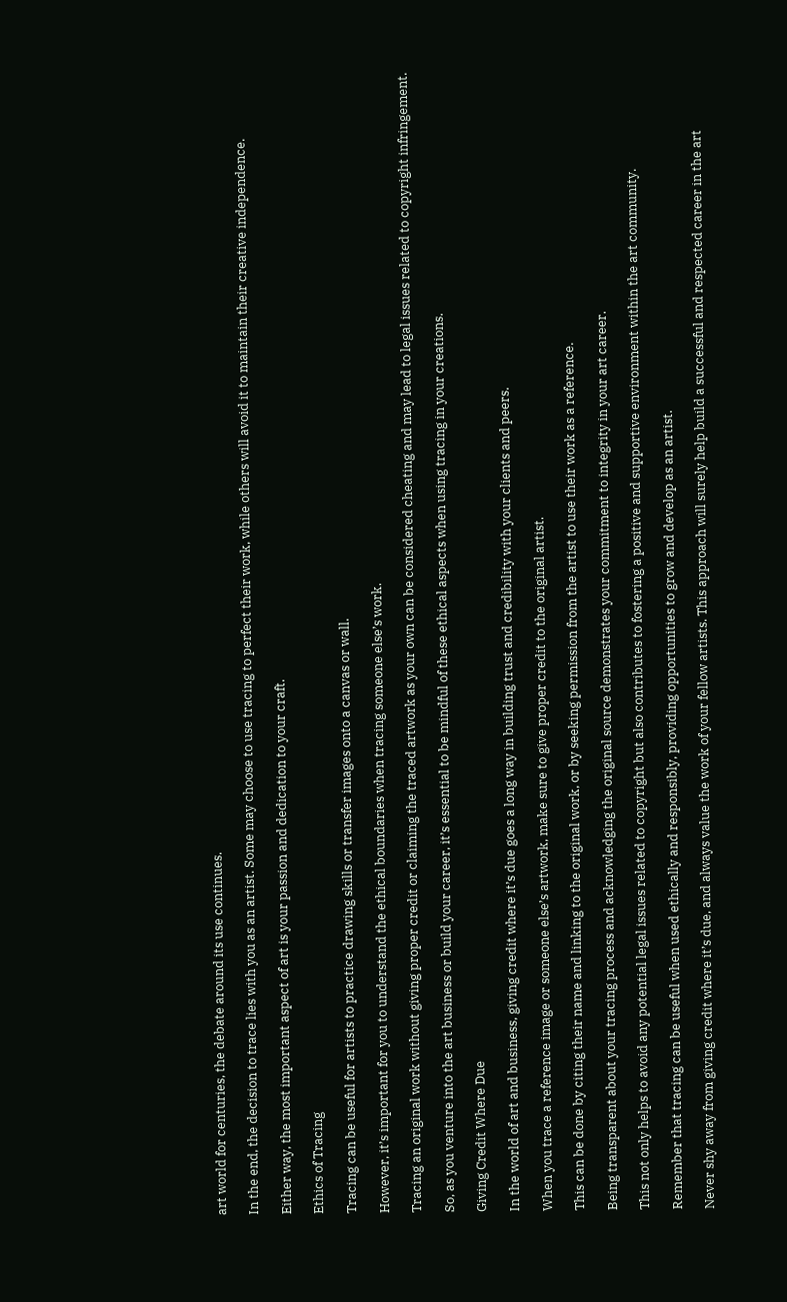art world for centuries, the debate around its use continues.

In the end, the decision to trace lies with you as an artist. Some may choose to use tracing to perfect their work, while others will avoid it to maintain their creative independence.

Either way, the most important aspect of art is your passion and dedication to your craft.

Ethics of Tracing

Tracing can be useful for artists to practice drawing skills or transfer images onto a canvas or wall.

However, it’s important for you to understand the ethical boundaries when tracing someone else’s work.

Tracing an original work without giving proper credit or claiming the traced artwork as your own can be considered cheating and may lead to legal issues related to copyright infringement.

So, as you venture into the art business or build your career, it’s essential to be mindful of these ethical aspects when using tracing in your creations.

Giving Credit Where Due

In the world of art and business, giving credit where it’s due goes a long way in building trust and credibility with your clients and peers.

When you trace a reference image or someone else’s artwork, make sure to give proper credit to the original artist.

This can be done by citing their name and linking to the original work, or by seeking permission from the artist to use their work as a reference.

Being transparent about your tracing process and acknowledging the original source demonstrates your commitment to integrity in your art career.

This not only helps to avoid any potential legal issues related to copyright but also contributes to fostering a positive and supportive environment within the art community.

Remember that tracing can be useful when used ethically and responsibly, providing opportunities to grow and develop as an artist.

Never shy away from giving credit where it’s due, and always value the work of your fellow artists. This approach will surely help build a successful and respected career in the art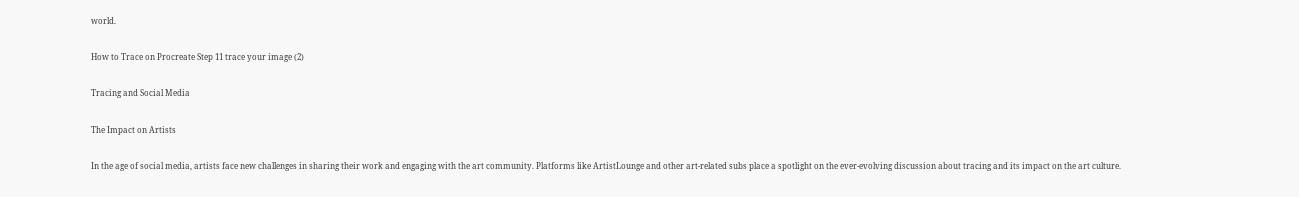world.

How to Trace on Procreate Step 11 trace your image (2)

Tracing and Social Media

The Impact on Artists

In the age of social media, artists face new challenges in sharing their work and engaging with the art community. Platforms like ArtistLounge and other art-related subs place a spotlight on the ever-evolving discussion about tracing and its impact on the art culture.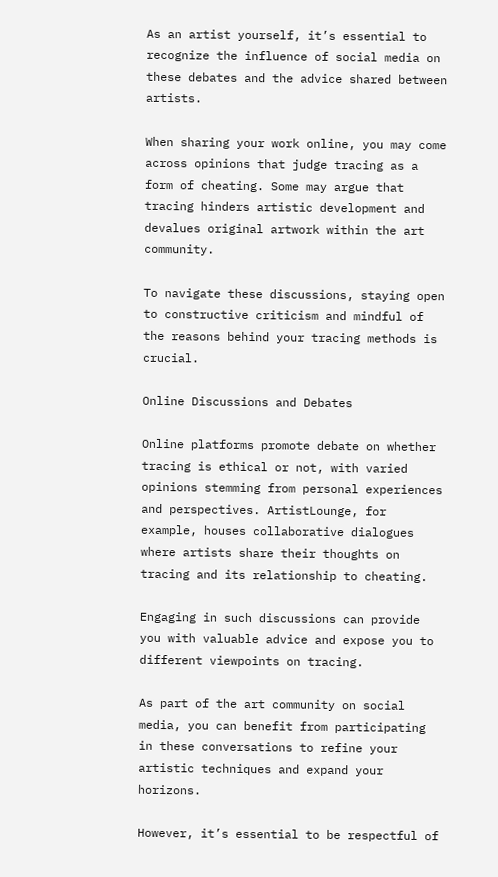As an artist yourself, it’s essential to recognize the influence of social media on these debates and the advice shared between artists.

When sharing your work online, you may come across opinions that judge tracing as a form of cheating. Some may argue that tracing hinders artistic development and devalues original artwork within the art community.

To navigate these discussions, staying open to constructive criticism and mindful of the reasons behind your tracing methods is crucial.

Online Discussions and Debates

Online platforms promote debate on whether tracing is ethical or not, with varied opinions stemming from personal experiences and perspectives. ArtistLounge, for example, houses collaborative dialogues where artists share their thoughts on tracing and its relationship to cheating.

Engaging in such discussions can provide you with valuable advice and expose you to different viewpoints on tracing.

As part of the art community on social media, you can benefit from participating in these conversations to refine your artistic techniques and expand your horizons.

However, it’s essential to be respectful of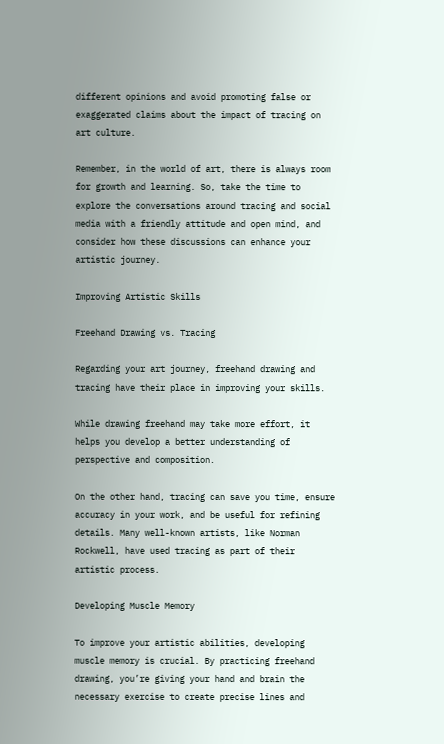different opinions and avoid promoting false or exaggerated claims about the impact of tracing on art culture.

Remember, in the world of art, there is always room for growth and learning. So, take the time to explore the conversations around tracing and social media with a friendly attitude and open mind, and consider how these discussions can enhance your artistic journey.

Improving Artistic Skills

Freehand Drawing vs. Tracing

Regarding your art journey, freehand drawing and tracing have their place in improving your skills.

While drawing freehand may take more effort, it helps you develop a better understanding of perspective and composition.

On the other hand, tracing can save you time, ensure accuracy in your work, and be useful for refining details. Many well-known artists, like Norman Rockwell, have used tracing as part of their artistic process.

Developing Muscle Memory

To improve your artistic abilities, developing muscle memory is crucial. By practicing freehand drawing, you’re giving your hand and brain the necessary exercise to create precise lines and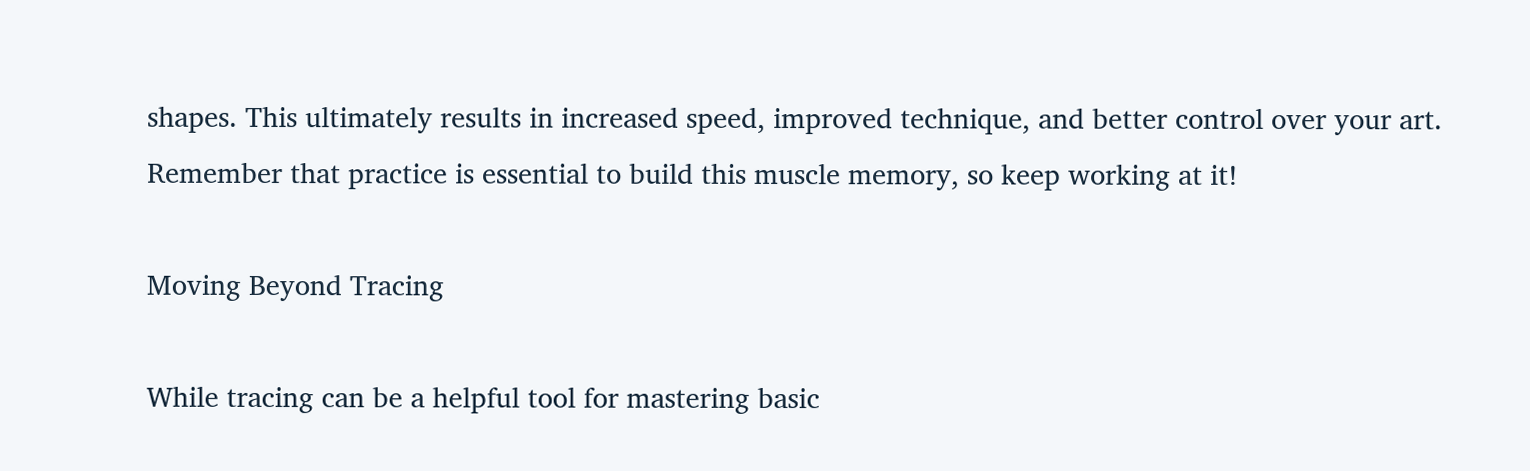shapes. This ultimately results in increased speed, improved technique, and better control over your art. Remember that practice is essential to build this muscle memory, so keep working at it!

Moving Beyond Tracing

While tracing can be a helpful tool for mastering basic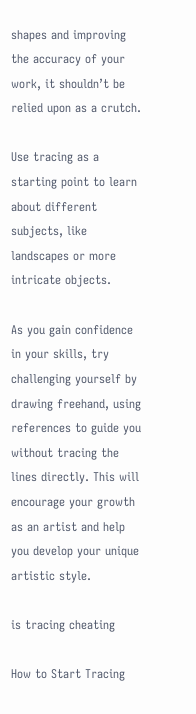shapes and improving the accuracy of your work, it shouldn’t be relied upon as a crutch.

Use tracing as a starting point to learn about different subjects, like landscapes or more intricate objects.

As you gain confidence in your skills, try challenging yourself by drawing freehand, using references to guide you without tracing the lines directly. This will encourage your growth as an artist and help you develop your unique artistic style.

is tracing cheating

How to Start Tracing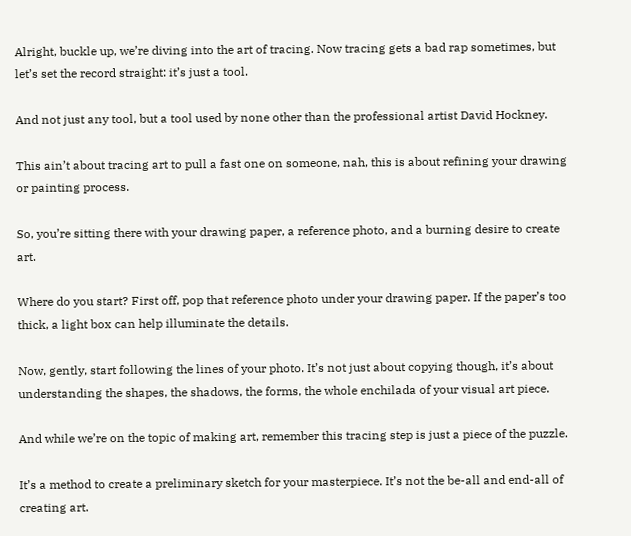Alright, buckle up, we’re diving into the art of tracing. Now tracing gets a bad rap sometimes, but let’s set the record straight: it’s just a tool.

And not just any tool, but a tool used by none other than the professional artist David Hockney.

This ain’t about tracing art to pull a fast one on someone, nah, this is about refining your drawing or painting process.

So, you’re sitting there with your drawing paper, a reference photo, and a burning desire to create art.

Where do you start? First off, pop that reference photo under your drawing paper. If the paper’s too thick, a light box can help illuminate the details.

Now, gently, start following the lines of your photo. It’s not just about copying though, it’s about understanding the shapes, the shadows, the forms, the whole enchilada of your visual art piece.

And while we’re on the topic of making art, remember this tracing step is just a piece of the puzzle.

It’s a method to create a preliminary sketch for your masterpiece. It’s not the be-all and end-all of creating art.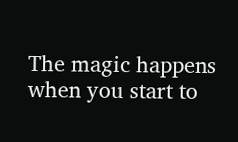The magic happens when you start to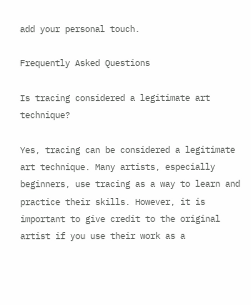add your personal touch.

Frequently Asked Questions

Is tracing considered a legitimate art technique?

Yes, tracing can be considered a legitimate art technique. Many artists, especially beginners, use tracing as a way to learn and practice their skills. However, it is important to give credit to the original artist if you use their work as a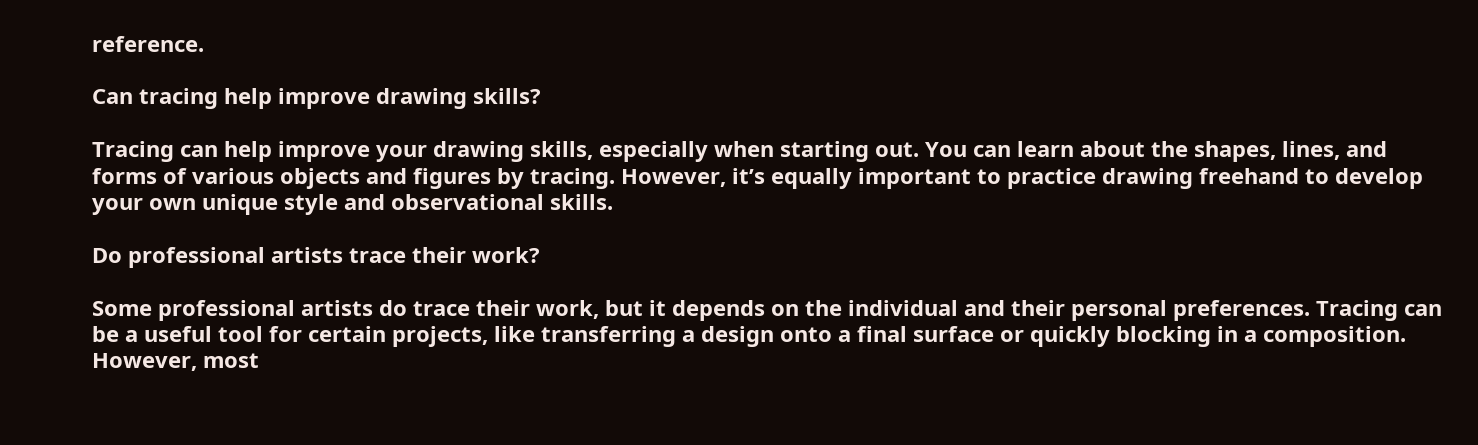reference.

Can tracing help improve drawing skills?

Tracing can help improve your drawing skills, especially when starting out. You can learn about the shapes, lines, and forms of various objects and figures by tracing. However, it’s equally important to practice drawing freehand to develop your own unique style and observational skills.

Do professional artists trace their work?

Some professional artists do trace their work, but it depends on the individual and their personal preferences. Tracing can be a useful tool for certain projects, like transferring a design onto a final surface or quickly blocking in a composition. However, most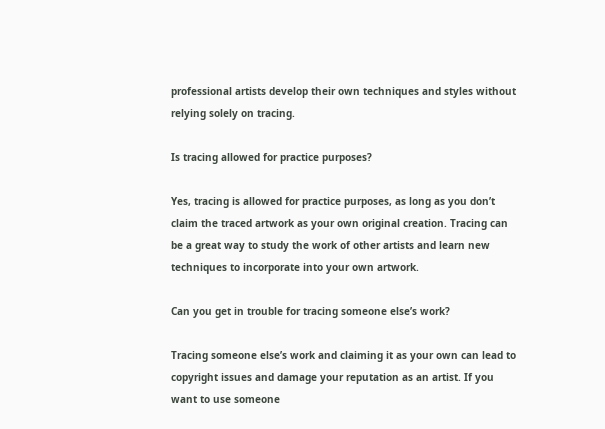professional artists develop their own techniques and styles without relying solely on tracing.

Is tracing allowed for practice purposes?

Yes, tracing is allowed for practice purposes, as long as you don’t claim the traced artwork as your own original creation. Tracing can be a great way to study the work of other artists and learn new techniques to incorporate into your own artwork.

Can you get in trouble for tracing someone else’s work?

Tracing someone else’s work and claiming it as your own can lead to copyright issues and damage your reputation as an artist. If you want to use someone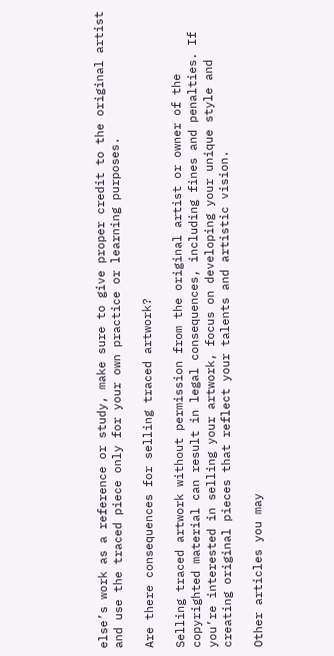else’s work as a reference or study, make sure to give proper credit to the original artist and use the traced piece only for your own practice or learning purposes.

Are there consequences for selling traced artwork?

Selling traced artwork without permission from the original artist or owner of the copyrighted material can result in legal consequences, including fines and penalties. If you’re interested in selling your artwork, focus on developing your unique style and creating original pieces that reflect your talents and artistic vision.

Other articles you may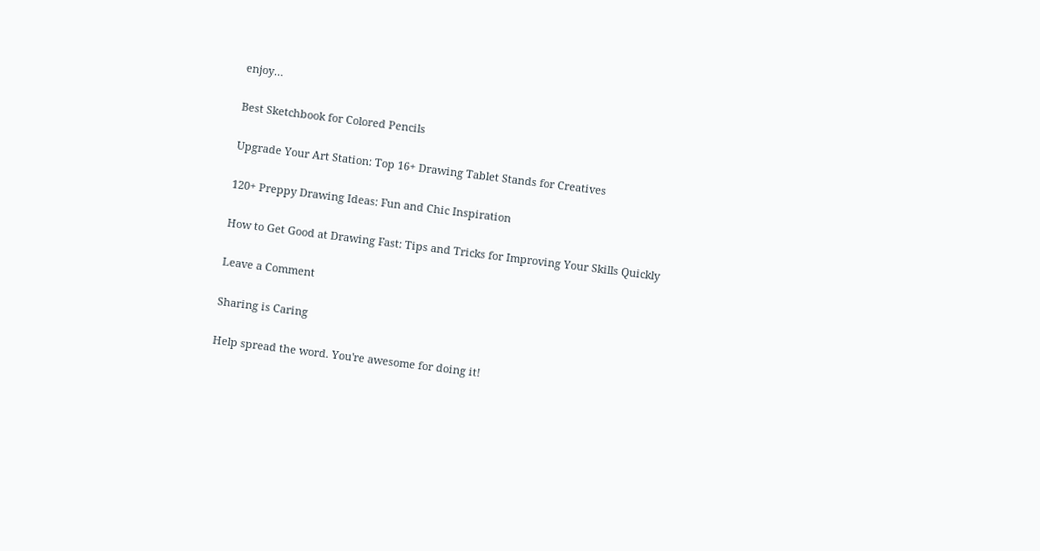enjoy…

Best Sketchbook for Colored Pencils

Upgrade Your Art Station: Top 16+ Drawing Tablet Stands for Creatives

120+ Preppy Drawing Ideas: Fun and Chic Inspiration

How to Get Good at Drawing Fast: Tips and Tricks for Improving Your Skills Quickly

Leave a Comment

Sharing is Caring

Help spread the word. You're awesome for doing it!